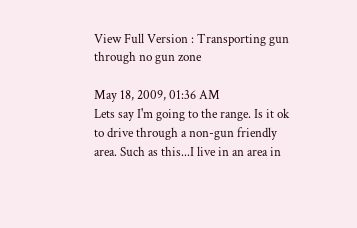View Full Version : Transporting gun through no gun zone

May 18, 2009, 01:36 AM
Lets say I'm going to the range. Is it ok to drive through a non-gun friendly area. Such as this...I live in an area in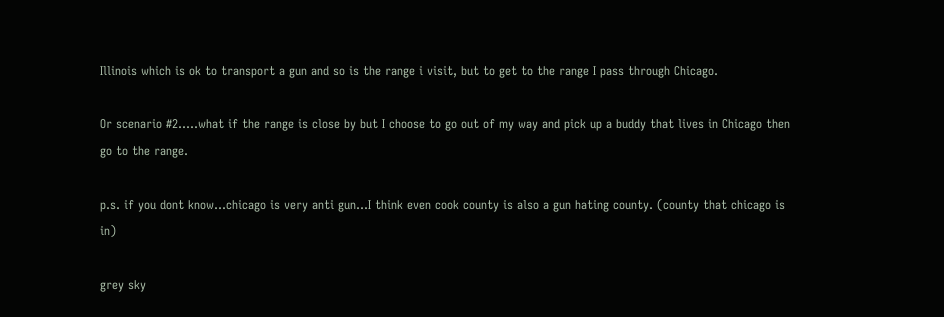Illinois which is ok to transport a gun and so is the range i visit, but to get to the range I pass through Chicago.

Or scenario #2.....what if the range is close by but I choose to go out of my way and pick up a buddy that lives in Chicago then go to the range.

p.s. if you dont know...chicago is very anti gun...I think even cook county is also a gun hating county. (county that chicago is in)

grey sky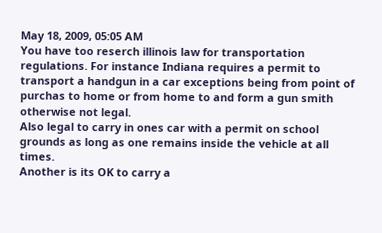May 18, 2009, 05:05 AM
You have too reserch illinois law for transportation regulations. For instance Indiana requires a permit to transport a handgun in a car exceptions being from point of purchas to home or from home to and form a gun smith otherwise not legal.
Also legal to carry in ones car with a permit on school grounds as long as one remains inside the vehicle at all times.
Another is its OK to carry a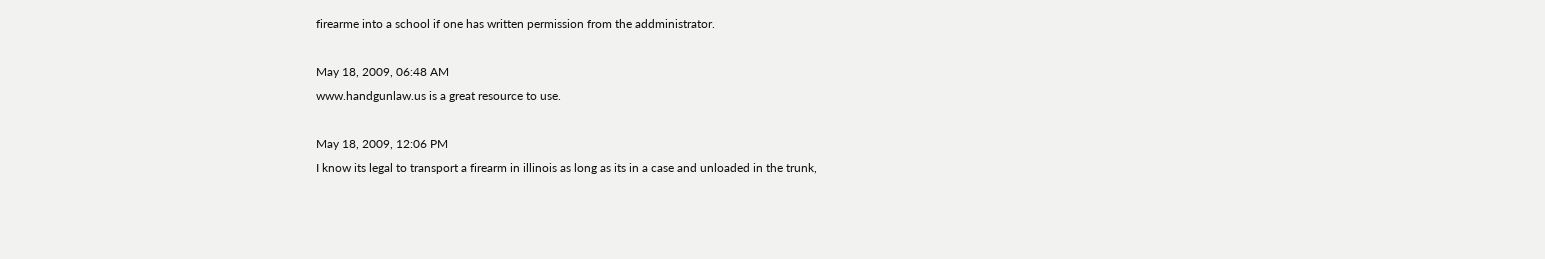firearme into a school if one has written permission from the addministrator.

May 18, 2009, 06:48 AM
www.handgunlaw.us is a great resource to use.

May 18, 2009, 12:06 PM
I know its legal to transport a firearm in illinois as long as its in a case and unloaded in the trunk,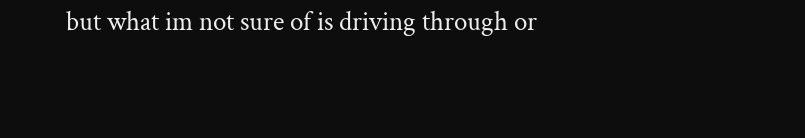but what im not sure of is driving through or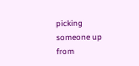picking someone up from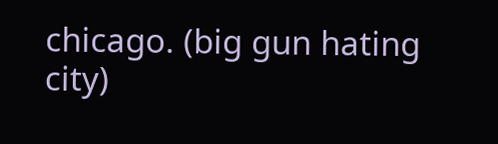chicago. (big gun hating city)